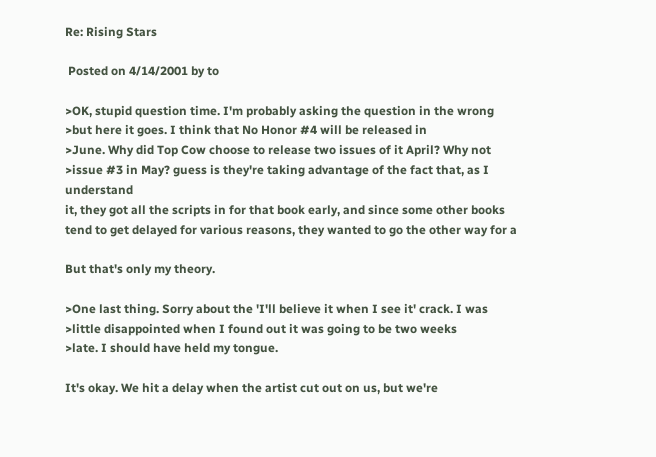Re: Rising Stars

 Posted on 4/14/2001 by to

>OK, stupid question time. I'm probably asking the question in the wrong
>but here it goes. I think that No Honor #4 will be released in
>June. Why did Top Cow choose to release two issues of it April? Why not
>issue #3 in May? guess is they're taking advantage of the fact that, as I understand
it, they got all the scripts in for that book early, and since some other books
tend to get delayed for various reasons, they wanted to go the other way for a

But that's only my theory.

>One last thing. Sorry about the 'I'll believe it when I see it' crack. I was
>little disappointed when I found out it was going to be two weeks
>late. I should have held my tongue.

It's okay. We hit a delay when the artist cut out on us, but we're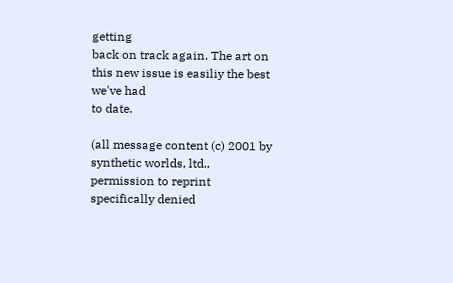getting
back on track again. The art on this new issue is easiliy the best we've had
to date.

(all message content (c) 2001 by synthetic worlds, ltd.,
permission to reprint specifically denied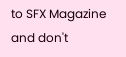to SFX Magazine
and don't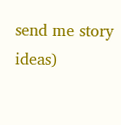send me story ideas)